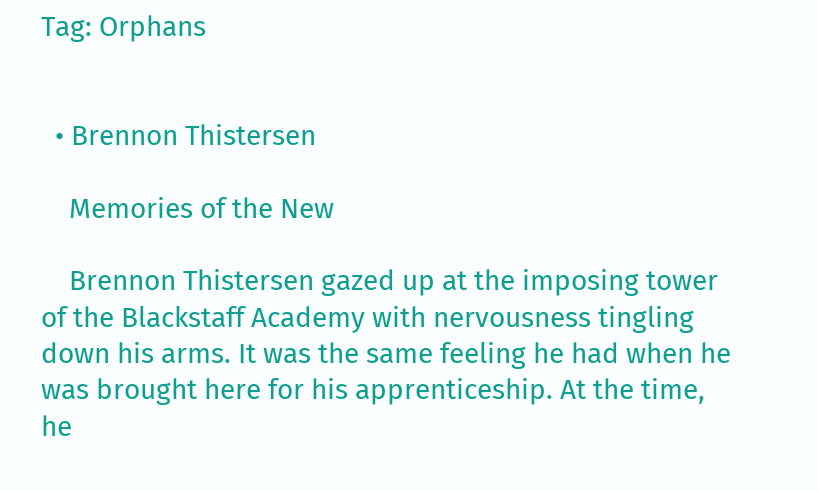Tag: Orphans


  • Brennon Thistersen

    Memories of the New

    Brennon Thistersen gazed up at the imposing tower of the Blackstaff Academy with nervousness tingling down his arms. It was the same feeling he had when he was brought here for his apprenticeship. At the time, he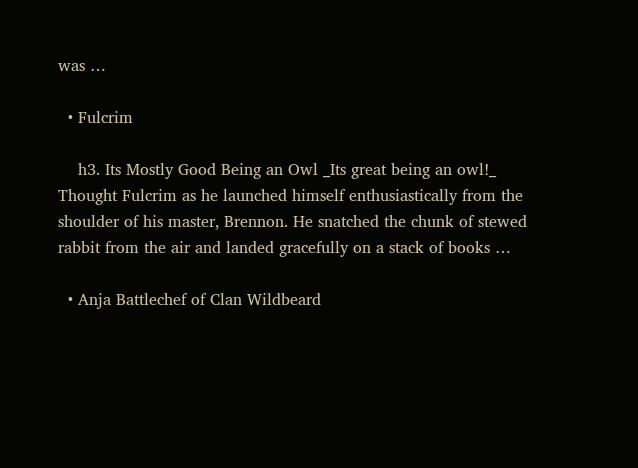was …

  • Fulcrim

    h3. Its Mostly Good Being an Owl _Its great being an owl!_ Thought Fulcrim as he launched himself enthusiastically from the shoulder of his master, Brennon. He snatched the chunk of stewed rabbit from the air and landed gracefully on a stack of books …

  • Anja Battlechef of Clan Wildbeard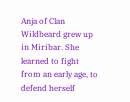Anja of Clan Wildbeard grew up in Miribar. She learned to fight from an early age, to defend herself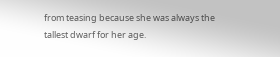from teasing because she was always the tallest dwarf for her age.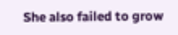She also failed to grow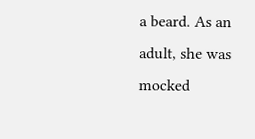a beard. As an adult, she was mocked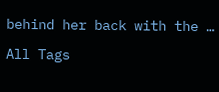behind her back with the …

All Tags